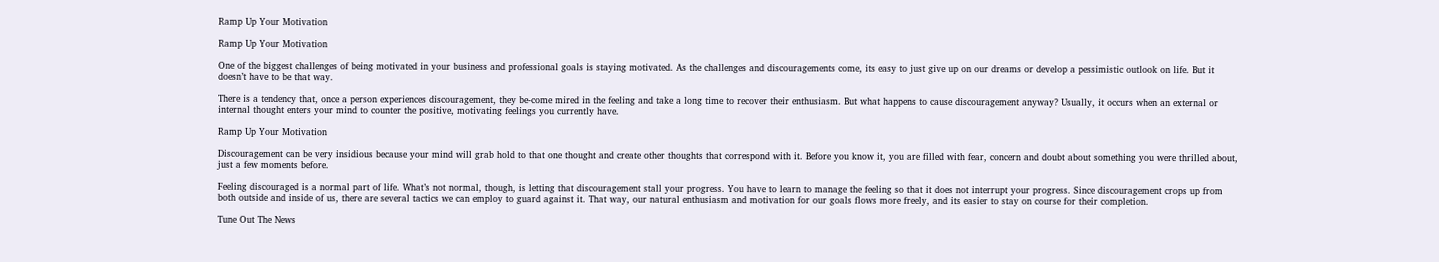Ramp Up Your Motivation

Ramp Up Your Motivation

One of the biggest challenges of being motivated in your business and professional goals is staying motivated. As the challenges and discouragements come, its easy to just give up on our dreams or develop a pessimistic outlook on life. But it doesn’t have to be that way.

There is a tendency that, once a person experiences discouragement, they be-come mired in the feeling and take a long time to recover their enthusiasm. But what happens to cause discouragement anyway? Usually, it occurs when an external or internal thought enters your mind to counter the positive, motivating feelings you currently have.

Ramp Up Your Motivation

Discouragement can be very insidious because your mind will grab hold to that one thought and create other thoughts that correspond with it. Before you know it, you are filled with fear, concern and doubt about something you were thrilled about, just a few moments before.

Feeling discouraged is a normal part of life. What’s not normal, though, is letting that discouragement stall your progress. You have to learn to manage the feeling so that it does not interrupt your progress. Since discouragement crops up from both outside and inside of us, there are several tactics we can employ to guard against it. That way, our natural enthusiasm and motivation for our goals flows more freely, and its easier to stay on course for their completion.

Tune Out The News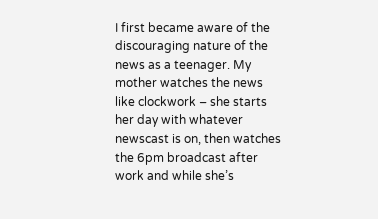I first became aware of the discouraging nature of the news as a teenager. My mother watches the news like clockwork – she starts her day with whatever newscast is on, then watches the 6pm broadcast after work and while she’s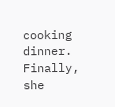cooking dinner. Finally, she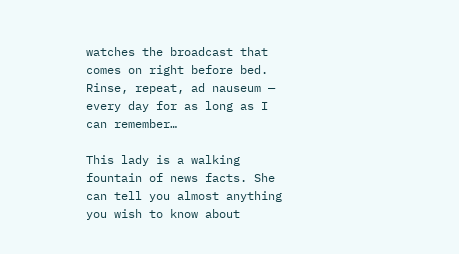watches the broadcast that comes on right before bed. Rinse, repeat, ad nauseum — every day for as long as I can remember…

This lady is a walking fountain of news facts. She can tell you almost anything you wish to know about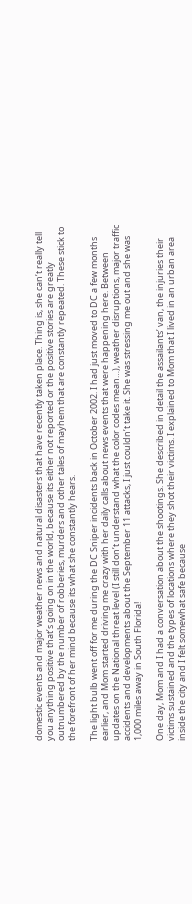domestic events and major weather news and natural disasters that have recently taken place. Thing is, she can’t really tell you anything positive that’s going on in the world, because its either not reported or the positive stories are greatly outnumbered by the number of robberies, murders and other tales of mayhem that are constantly repeated. These stick to the forefront of her mind because its what she constantly hears.

The light bulb went off for me during the DC Sniper incidents back in October 2002. I had just moved to DC a few months earlier, and Mom started driving me crazy with her daily calls about news events that were happening here. Between updates on the National threat level (I still don’t understand what the color codes mean…), weather disruptions, major traffic accidents and developments about the September 11 attacks, I just couldn’t take it. She was stressing me out and she was 1,000 miles away in South Florida!

One day, Mom and I had a conversation about the shootings. She described in detail the assailants’ van, the injuries their victims sustained and the types of locations where they shot their victims. I explained to Mom that I lived in an urban area inside the city and I felt somewhat safe because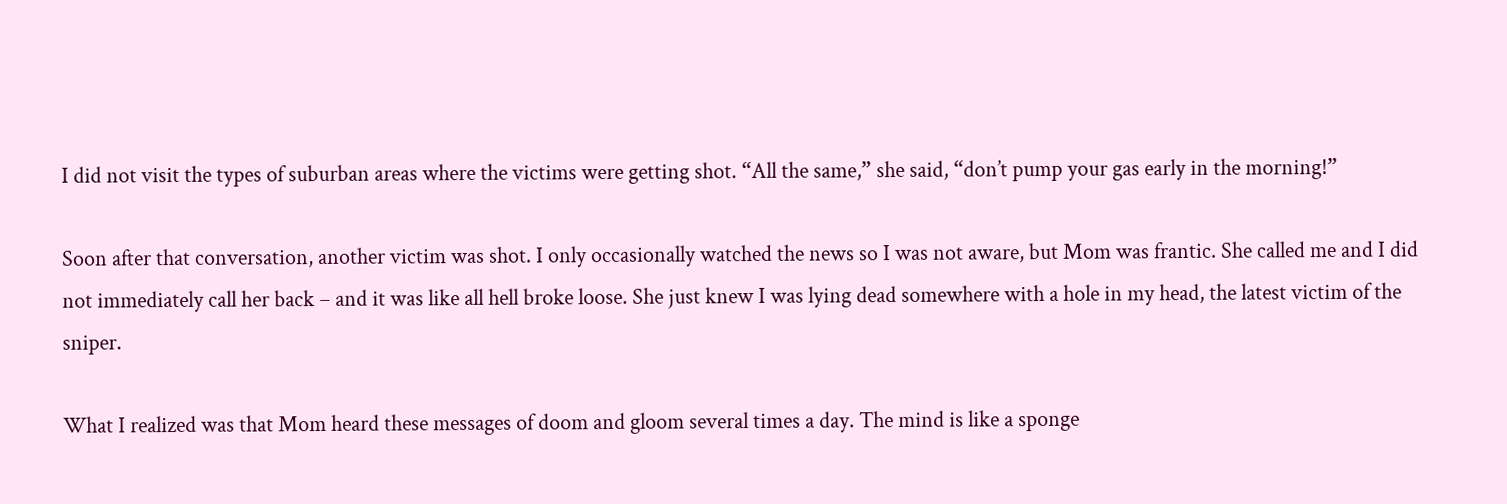I did not visit the types of suburban areas where the victims were getting shot. “All the same,” she said, “don’t pump your gas early in the morning!”

Soon after that conversation, another victim was shot. I only occasionally watched the news so I was not aware, but Mom was frantic. She called me and I did not immediately call her back – and it was like all hell broke loose. She just knew I was lying dead somewhere with a hole in my head, the latest victim of the sniper.

What I realized was that Mom heard these messages of doom and gloom several times a day. The mind is like a sponge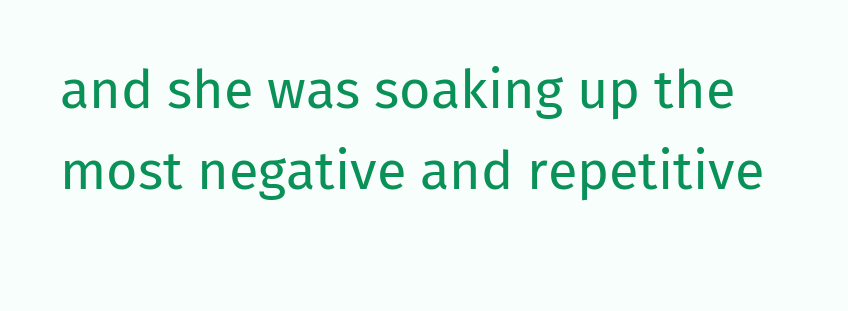and she was soaking up the most negative and repetitive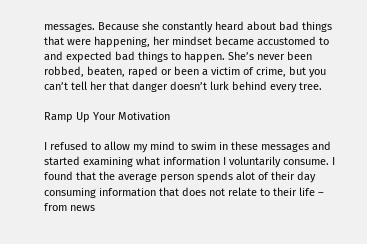messages. Because she constantly heard about bad things that were happening, her mindset became accustomed to and expected bad things to happen. She’s never been robbed, beaten, raped or been a victim of crime, but you can’t tell her that danger doesn’t lurk behind every tree.

Ramp Up Your Motivation

I refused to allow my mind to swim in these messages and started examining what information I voluntarily consume. I found that the average person spends alot of their day consuming information that does not relate to their life – from news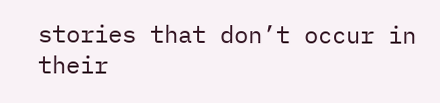stories that don’t occur in their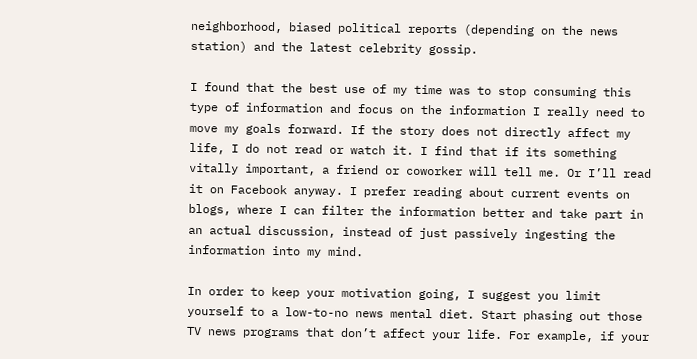neighborhood, biased political reports (depending on the news station) and the latest celebrity gossip.

I found that the best use of my time was to stop consuming this type of information and focus on the information I really need to move my goals forward. If the story does not directly affect my life, I do not read or watch it. I find that if its something vitally important, a friend or coworker will tell me. Or I’ll read it on Facebook anyway. I prefer reading about current events on blogs, where I can filter the information better and take part in an actual discussion, instead of just passively ingesting the information into my mind.

In order to keep your motivation going, I suggest you limit yourself to a low-to-no news mental diet. Start phasing out those TV news programs that don’t affect your life. For example, if your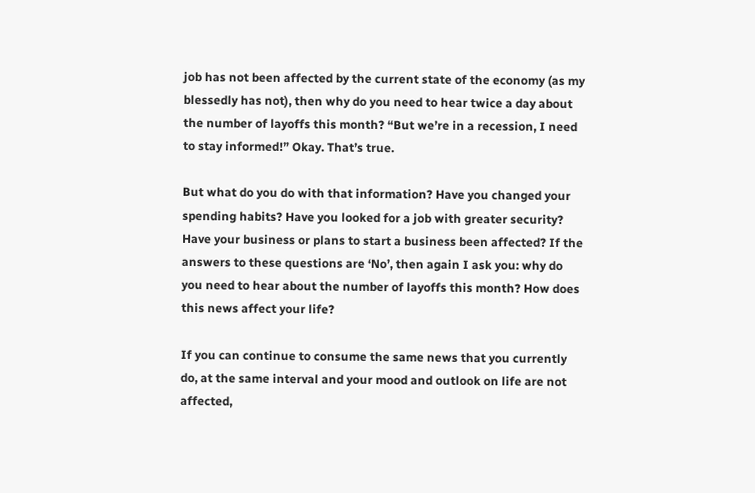job has not been affected by the current state of the economy (as my blessedly has not), then why do you need to hear twice a day about the number of layoffs this month? “But we’re in a recession, I need to stay informed!” Okay. That’s true.

But what do you do with that information? Have you changed your spending habits? Have you looked for a job with greater security? Have your business or plans to start a business been affected? If the answers to these questions are ‘No’, then again I ask you: why do you need to hear about the number of layoffs this month? How does this news affect your life?

If you can continue to consume the same news that you currently do, at the same interval and your mood and outlook on life are not affected,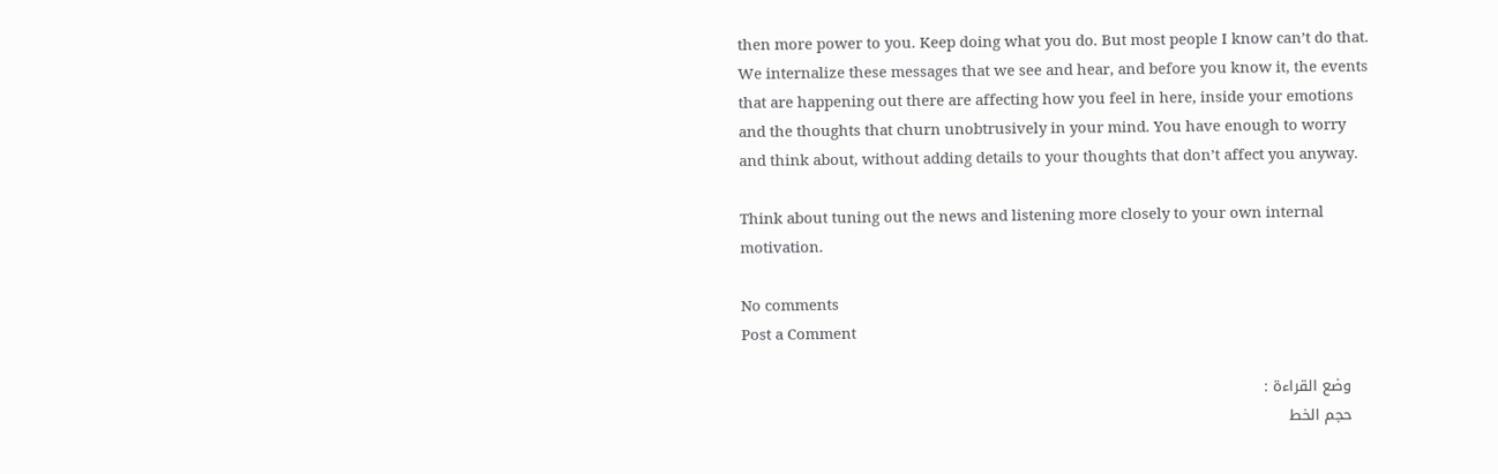then more power to you. Keep doing what you do. But most people I know can’t do that. We internalize these messages that we see and hear, and before you know it, the events that are happening out there are affecting how you feel in here, inside your emotions and the thoughts that churn unobtrusively in your mind. You have enough to worry and think about, without adding details to your thoughts that don’t affect you anyway.

Think about tuning out the news and listening more closely to your own internal motivation.

No comments
Post a Comment

    وضع القراءة :
    حجم الخط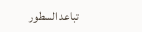تباعد السطور